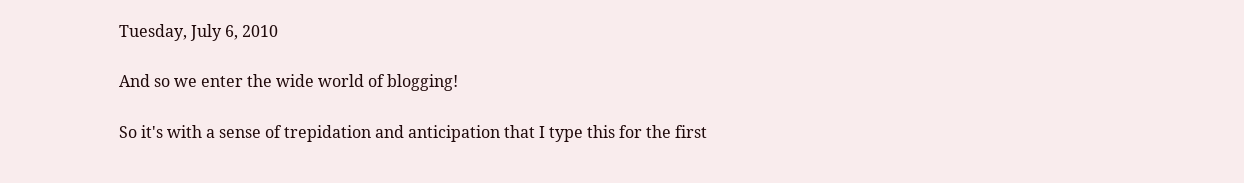Tuesday, July 6, 2010

And so we enter the wide world of blogging!

So it's with a sense of trepidation and anticipation that I type this for the first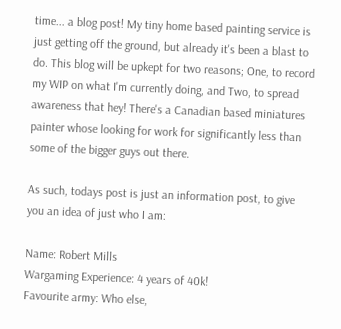time... a blog post! My tiny home based painting service is just getting off the ground, but already it's been a blast to do. This blog will be upkept for two reasons; One, to record my WIP on what I'm currently doing, and Two, to spread awareness that hey! There's a Canadian based miniatures painter whose looking for work for significantly less than some of the bigger guys out there.

As such, todays post is just an information post, to give you an idea of just who I am:

Name: Robert Mills
Wargaming Experience: 4 years of 40k!
Favourite army: Who else,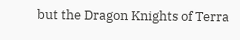but the Dragon Knights of Terra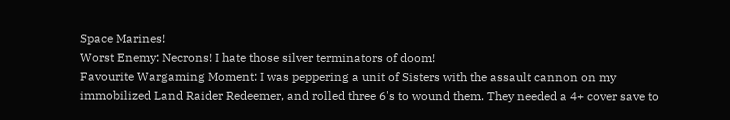Space Marines!
Worst Enemy: Necrons! I hate those silver terminators of doom!
Favourite Wargaming Moment: I was peppering a unit of Sisters with the assault cannon on my immobilized Land Raider Redeemer, and rolled three 6's to wound them. They needed a 4+ cover save to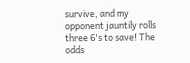survive, and my opponent jauntily rolls three 6's to save! The odds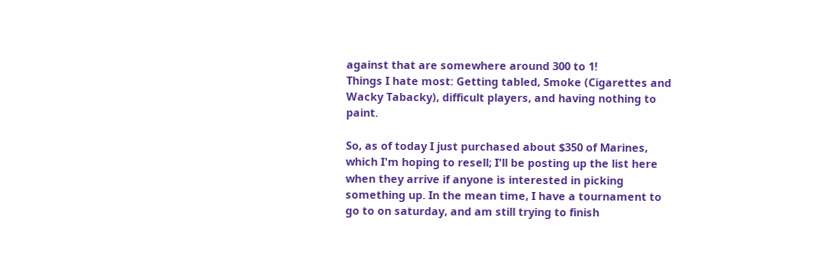against that are somewhere around 300 to 1!
Things I hate most: Getting tabled, Smoke (Cigarettes and Wacky Tabacky), difficult players, and having nothing to paint.

So, as of today I just purchased about $350 of Marines, which I'm hoping to resell; I'll be posting up the list here when they arrive if anyone is interested in picking something up. In the mean time, I have a tournament to go to on saturday, and am still trying to finish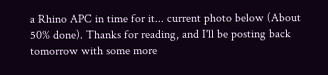a Rhino APC in time for it... current photo below (About 50% done). Thanks for reading, and I'll be posting back tomorrow with some more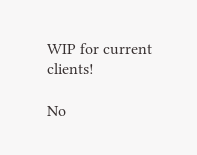WIP for current clients!

No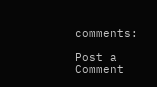comments:

Post a Comment